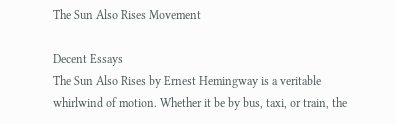The Sun Also Rises Movement

Decent Essays
The Sun Also Rises by Ernest Hemingway is a veritable whirlwind of motion. Whether it be by bus, taxi, or train, the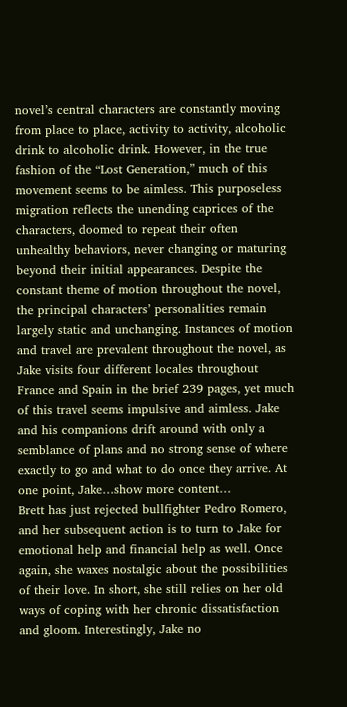novel’s central characters are constantly moving from place to place, activity to activity, alcoholic drink to alcoholic drink. However, in the true fashion of the “Lost Generation,” much of this movement seems to be aimless. This purposeless migration reflects the unending caprices of the characters, doomed to repeat their often unhealthy behaviors, never changing or maturing beyond their initial appearances. Despite the constant theme of motion throughout the novel, the principal characters’ personalities remain largely static and unchanging. Instances of motion and travel are prevalent throughout the novel, as Jake visits four different locales throughout France and Spain in the brief 239 pages, yet much of this travel seems impulsive and aimless. Jake and his companions drift around with only a semblance of plans and no strong sense of where exactly to go and what to do once they arrive. At one point, Jake…show more content…
Brett has just rejected bullfighter Pedro Romero, and her subsequent action is to turn to Jake for emotional help and financial help as well. Once again, she waxes nostalgic about the possibilities of their love. In short, she still relies on her old ways of coping with her chronic dissatisfaction and gloom. Interestingly, Jake no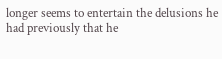longer seems to entertain the delusions he had previously that he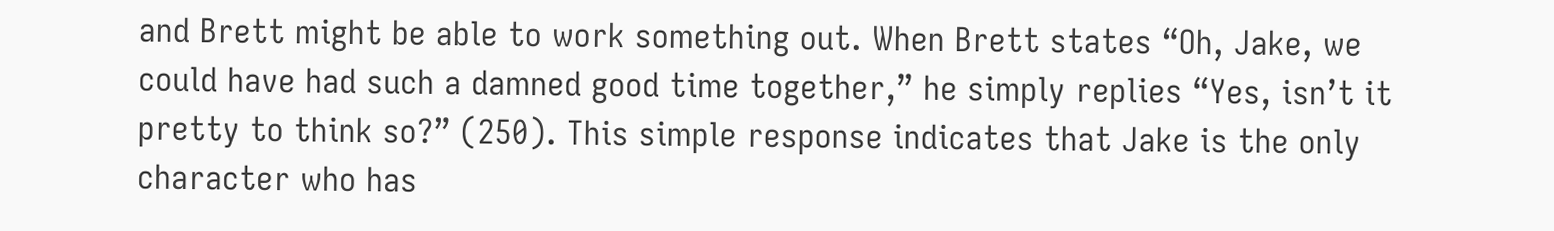and Brett might be able to work something out. When Brett states “Oh, Jake, we could have had such a damned good time together,” he simply replies “Yes, isn’t it pretty to think so?” (250). This simple response indicates that Jake is the only character who has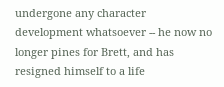undergone any character development whatsoever -- he now no longer pines for Brett, and has resigned himself to a life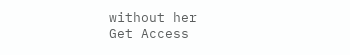without her
Get Access